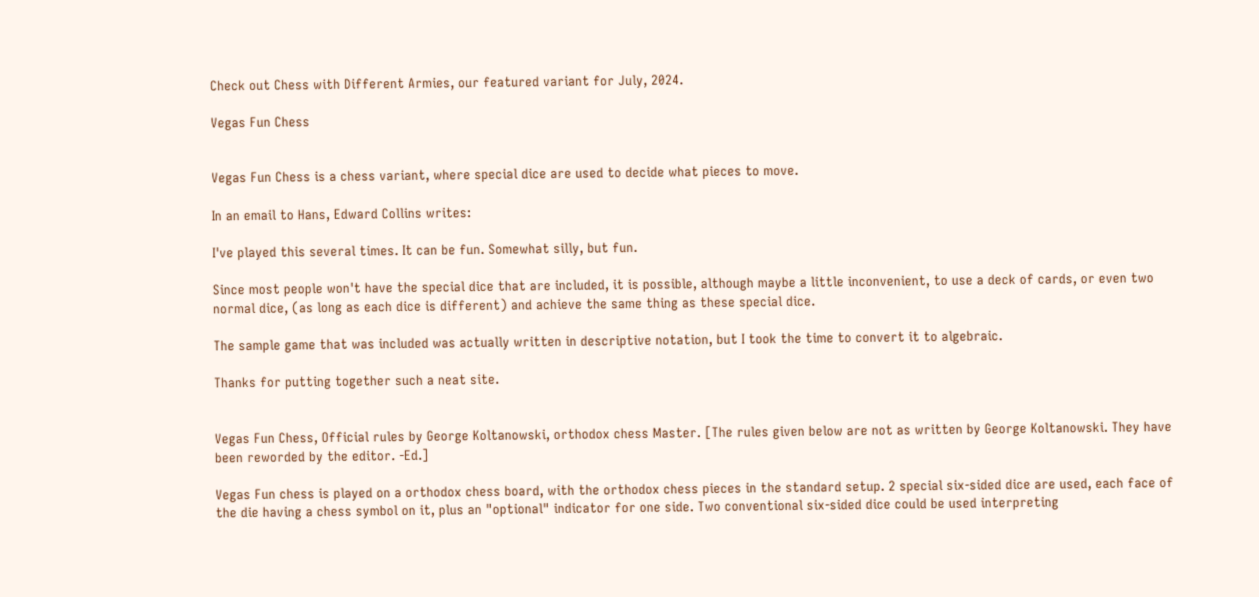Check out Chess with Different Armies, our featured variant for July, 2024.

Vegas Fun Chess


Vegas Fun Chess is a chess variant, where special dice are used to decide what pieces to move.

In an email to Hans, Edward Collins writes:

I've played this several times. It can be fun. Somewhat silly, but fun.

Since most people won't have the special dice that are included, it is possible, although maybe a little inconvenient, to use a deck of cards, or even two normal dice, (as long as each dice is different) and achieve the same thing as these special dice.

The sample game that was included was actually written in descriptive notation, but I took the time to convert it to algebraic.

Thanks for putting together such a neat site.


Vegas Fun Chess, Official rules by George Koltanowski, orthodox chess Master. [The rules given below are not as written by George Koltanowski. They have been reworded by the editor. -Ed.]

Vegas Fun chess is played on a orthodox chess board, with the orthodox chess pieces in the standard setup. 2 special six-sided dice are used, each face of the die having a chess symbol on it, plus an "optional" indicator for one side. Two conventional six-sided dice could be used interpreting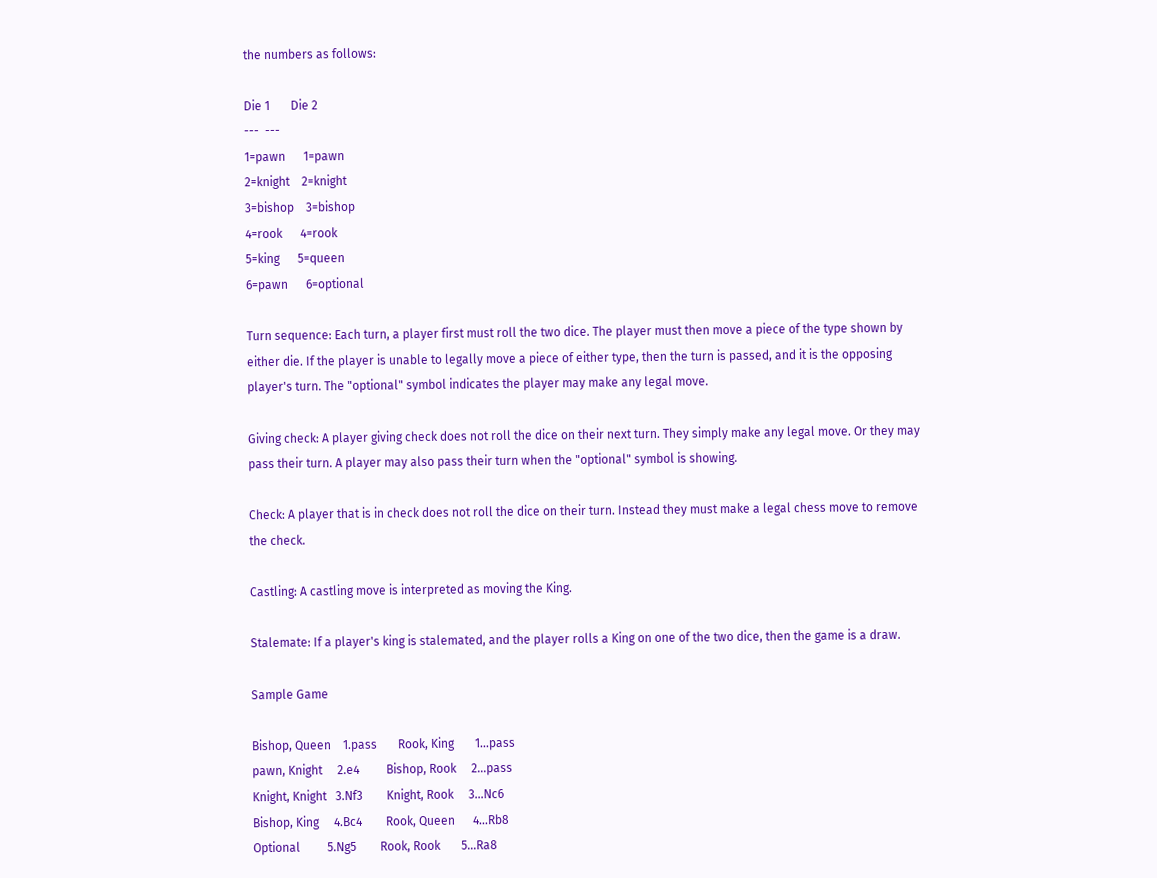the numbers as follows:

Die 1       Die 2
---  ---
1=pawn      1=pawn
2=knight    2=knight
3=bishop    3=bishop
4=rook      4=rook
5=king      5=queen
6=pawn      6=optional

Turn sequence: Each turn, a player first must roll the two dice. The player must then move a piece of the type shown by either die. If the player is unable to legally move a piece of either type, then the turn is passed, and it is the opposing player's turn. The "optional" symbol indicates the player may make any legal move.

Giving check: A player giving check does not roll the dice on their next turn. They simply make any legal move. Or they may pass their turn. A player may also pass their turn when the "optional" symbol is showing.

Check: A player that is in check does not roll the dice on their turn. Instead they must make a legal chess move to remove the check.

Castling: A castling move is interpreted as moving the King.

Stalemate: If a player's king is stalemated, and the player rolls a King on one of the two dice, then the game is a draw.

Sample Game

Bishop, Queen    1.pass       Rook, King       1...pass
pawn, Knight     2.e4         Bishop, Rook     2...pass
Knight, Knight   3.Nf3        Knight, Rook     3...Nc6
Bishop, King     4.Bc4        Rook, Queen      4...Rb8
Optional         5.Ng5        Rook, Rook       5...Ra8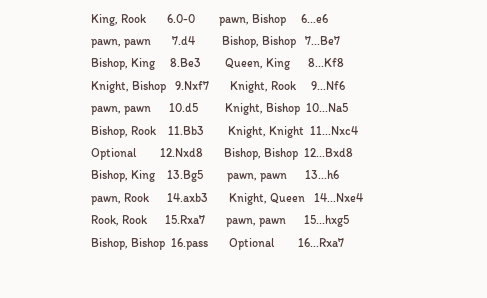King, Rook       6.0-0        pawn, Bishop     6...e6
pawn, pawn       7.d4         Bishop, Bishop   7...Be7
Bishop, King     8.Be3        Queen, King      8...Kf8
Knight, Bishop   9.Nxf7       Knight, Rook     9...Nf6
pawn, pawn      10.d5         Knight, Bishop  10...Na5
Bishop, Rook    11.Bb3        Knight, Knight  11...Nxc4
Optional        12.Nxd8       Bishop, Bishop  12...Bxd8
Bishop, King    13.Bg5        pawn, pawn      13...h6
pawn, Rook      14.axb3       Knight, Queen   14...Nxe4
Rook, Rook      15.Rxa7       pawn, pawn      15...hxg5
Bishop, Bishop  16.pass       Optional        16...Rxa7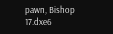pawn, Bishop    17.dxe6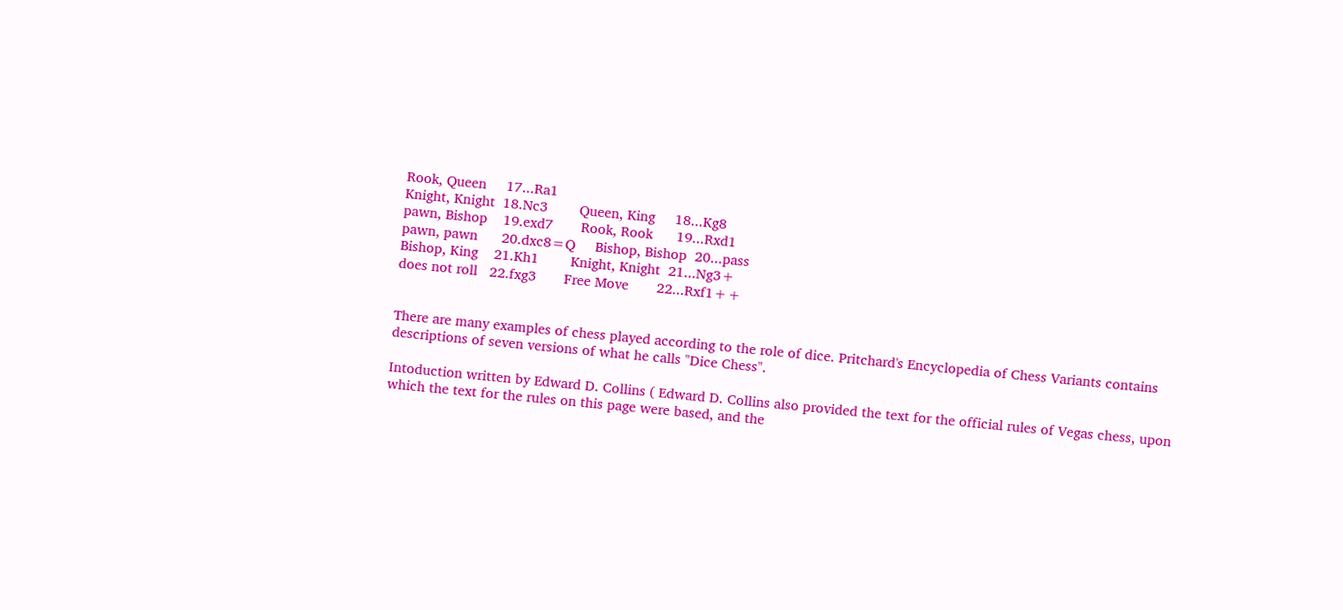Rook, Queen     17...Ra1
Knight, Knight  18.Nc3        Queen, King     18...Kg8
pawn, Bishop    19.exd7       Rook, Rook      19...Rxd1
pawn, pawn      20.dxc8=Q     Bishop, Bishop  20...pass
Bishop, King    21.Kh1        Knight, Knight  21...Ng3+
does not roll   22.fxg3       Free Move       22...Rxf1++


There are many examples of chess played according to the role of dice. Pritchard's Encyclopedia of Chess Variants contains descriptions of seven versions of what he calls "Dice Chess".

Intoduction written by Edward D. Collins ( Edward D. Collins also provided the text for the official rules of Vegas chess, upon which the text for the rules on this page were based, and the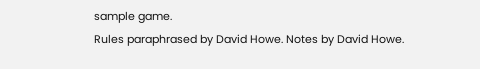sample game.
Rules paraphrased by David Howe. Notes by David Howe.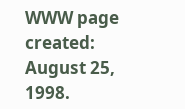WWW page created: August 25, 1998.